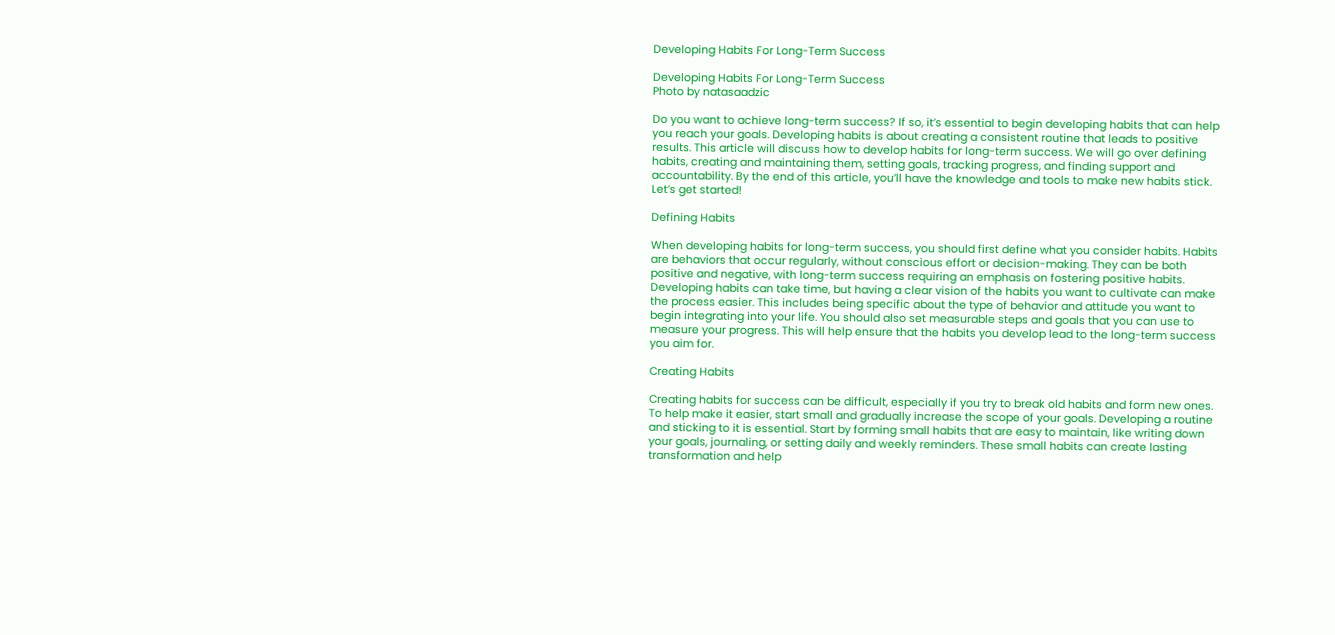Developing Habits For Long-Term Success

Developing Habits For Long-Term Success
Photo by natasaadzic

Do you want to achieve long-term success? If so, it’s essential to begin developing habits that can help you reach your goals. Developing habits is about creating a consistent routine that leads to positive results. This article will discuss how to develop habits for long-term success. We will go over defining habits, creating and maintaining them, setting goals, tracking progress, and finding support and accountability. By the end of this article, you’ll have the knowledge and tools to make new habits stick. Let’s get started!

Defining Habits

When developing habits for long-term success, you should first define what you consider habits. Habits are behaviors that occur regularly, without conscious effort or decision-making. They can be both positive and negative, with long-term success requiring an emphasis on fostering positive habits. Developing habits can take time, but having a clear vision of the habits you want to cultivate can make the process easier. This includes being specific about the type of behavior and attitude you want to begin integrating into your life. You should also set measurable steps and goals that you can use to measure your progress. This will help ensure that the habits you develop lead to the long-term success you aim for.

Creating Habits

Creating habits for success can be difficult, especially if you try to break old habits and form new ones. To help make it easier, start small and gradually increase the scope of your goals. Developing a routine and sticking to it is essential. Start by forming small habits that are easy to maintain, like writing down your goals, journaling, or setting daily and weekly reminders. These small habits can create lasting transformation and help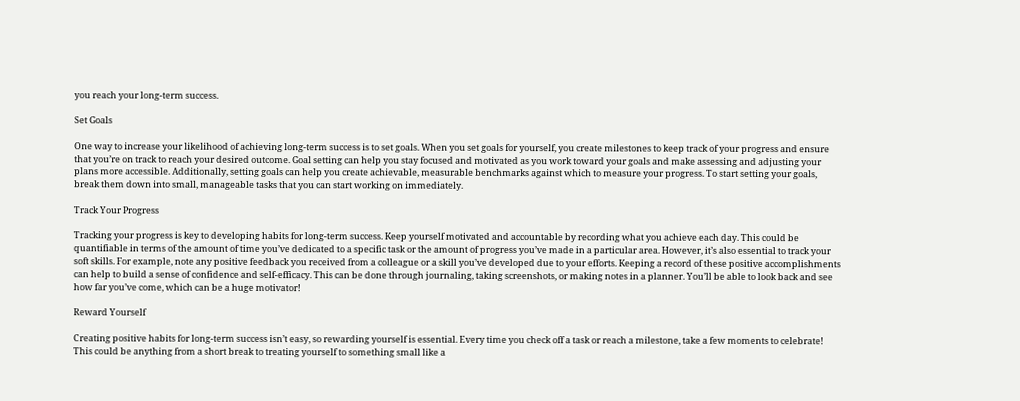you reach your long-term success.

Set Goals

One way to increase your likelihood of achieving long-term success is to set goals. When you set goals for yourself, you create milestones to keep track of your progress and ensure that you’re on track to reach your desired outcome. Goal setting can help you stay focused and motivated as you work toward your goals and make assessing and adjusting your plans more accessible. Additionally, setting goals can help you create achievable, measurable benchmarks against which to measure your progress. To start setting your goals, break them down into small, manageable tasks that you can start working on immediately.

Track Your Progress

Tracking your progress is key to developing habits for long-term success. Keep yourself motivated and accountable by recording what you achieve each day. This could be quantifiable in terms of the amount of time you’ve dedicated to a specific task or the amount of progress you’ve made in a particular area. However, it’s also essential to track your soft skills. For example, note any positive feedback you received from a colleague or a skill you’ve developed due to your efforts. Keeping a record of these positive accomplishments can help to build a sense of confidence and self-efficacy. This can be done through journaling, taking screenshots, or making notes in a planner. You’ll be able to look back and see how far you’ve come, which can be a huge motivator!

Reward Yourself

Creating positive habits for long-term success isn’t easy, so rewarding yourself is essential. Every time you check off a task or reach a milestone, take a few moments to celebrate! This could be anything from a short break to treating yourself to something small like a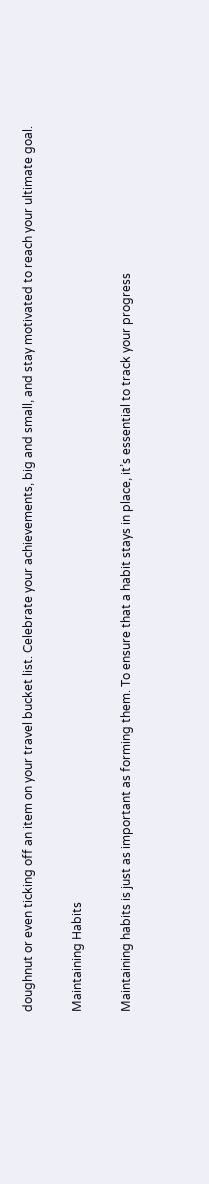doughnut or even ticking off an item on your travel bucket list. Celebrate your achievements, big and small, and stay motivated to reach your ultimate goal.

Maintaining Habits

Maintaining habits is just as important as forming them. To ensure that a habit stays in place, it’s essential to track your progress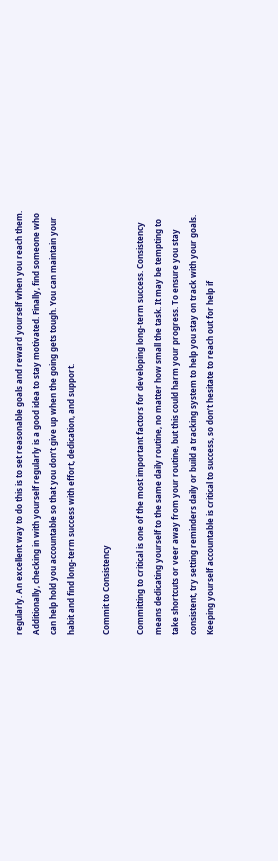regularly. An excellent way to do this is to set reasonable goals and reward yourself when you reach them. Additionally, checking in with yourself regularly is a good idea to stay motivated. Finally, find someone who can help hold you accountable so that you don’t give up when the going gets tough. You can maintain your habit and find long-term success with effort, dedication, and support.

Commit to Consistency

Committing to critical is one of the most important factors for developing long-term success. Consistency means dedicating yourself to the same daily routine, no matter how small the task. It may be tempting to take shortcuts or veer away from your routine, but this could harm your progress. To ensure you stay consistent, try setting reminders daily or build a tracking system to help you stay on track with your goals. Keeping yourself accountable is critical to success, so don’t hesitate to reach out for help if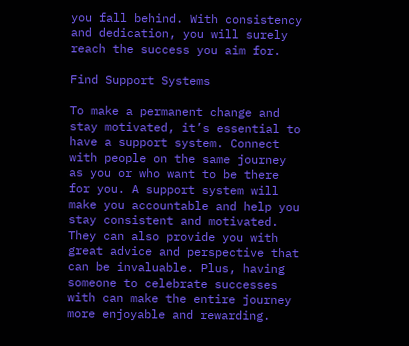you fall behind. With consistency and dedication, you will surely reach the success you aim for.

Find Support Systems

To make a permanent change and stay motivated, it’s essential to have a support system. Connect with people on the same journey as you or who want to be there for you. A support system will make you accountable and help you stay consistent and motivated. They can also provide you with great advice and perspective that can be invaluable. Plus, having someone to celebrate successes with can make the entire journey more enjoyable and rewarding.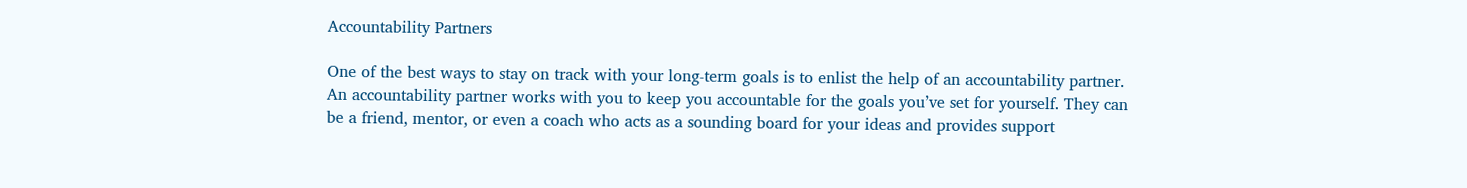Accountability Partners

One of the best ways to stay on track with your long-term goals is to enlist the help of an accountability partner. An accountability partner works with you to keep you accountable for the goals you’ve set for yourself. They can be a friend, mentor, or even a coach who acts as a sounding board for your ideas and provides support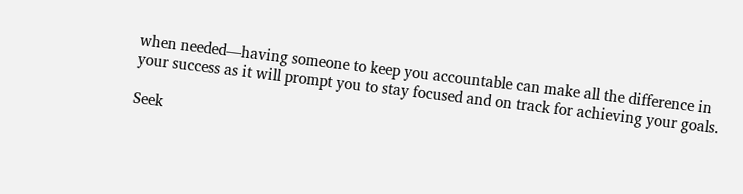when needed—having someone to keep you accountable can make all the difference in your success as it will prompt you to stay focused and on track for achieving your goals.

Seek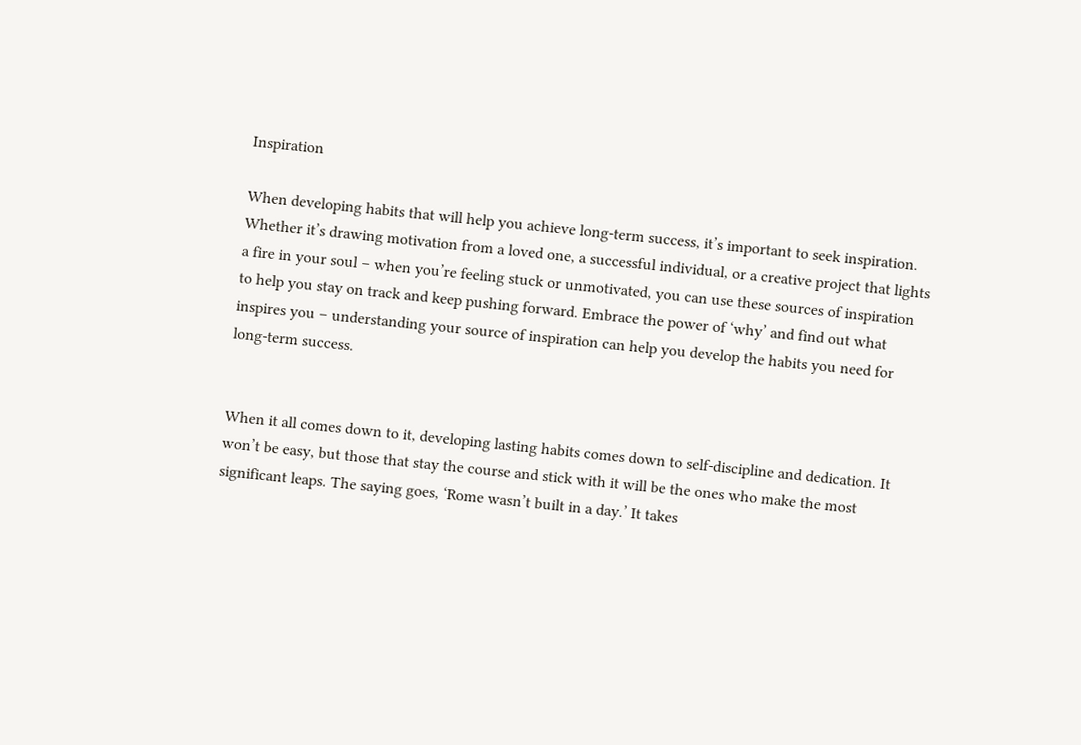Inspiration

When developing habits that will help you achieve long-term success, it’s important to seek inspiration. Whether it’s drawing motivation from a loved one, a successful individual, or a creative project that lights a fire in your soul – when you’re feeling stuck or unmotivated, you can use these sources of inspiration to help you stay on track and keep pushing forward. Embrace the power of ‘why’ and find out what inspires you – understanding your source of inspiration can help you develop the habits you need for long-term success.


When it all comes down to it, developing lasting habits comes down to self-discipline and dedication. It won’t be easy, but those that stay the course and stick with it will be the ones who make the most significant leaps. The saying goes, ‘Rome wasn’t built in a day.’ It takes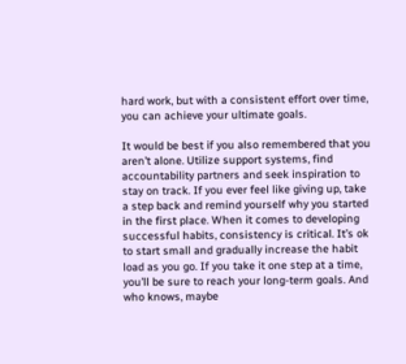hard work, but with a consistent effort over time, you can achieve your ultimate goals.

It would be best if you also remembered that you aren’t alone. Utilize support systems, find accountability partners and seek inspiration to stay on track. If you ever feel like giving up, take a step back and remind yourself why you started in the first place. When it comes to developing successful habits, consistency is critical. It’s ok to start small and gradually increase the habit load as you go. If you take it one step at a time, you’ll be sure to reach your long-term goals. And who knows, maybe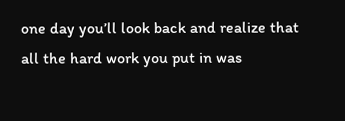one day you’ll look back and realize that all the hard work you put in was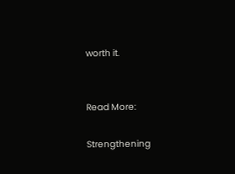worth it.


Read More:

Strengthening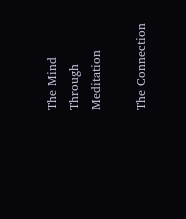The Mind Through Meditation

The Connection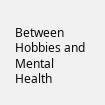Between Hobbies and Mental Health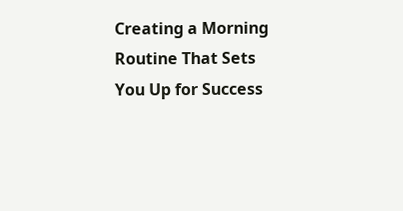Creating a Morning Routine That Sets You Up for Success